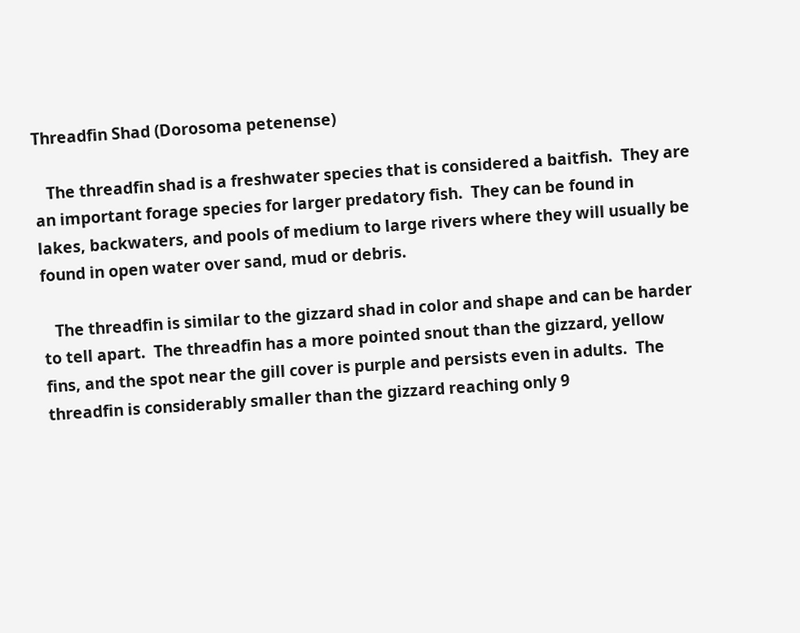Threadfin Shad (Dorosoma petenense)

   The threadfin shad is a freshwater species that is considered a baitfish.  They are an important forage species for larger predatory fish.  They can be found in
lakes, backwaters, and pools of medium to large rivers where they will usually be found in open water over sand, mud or debris.

   The threadfin is similar to the gizzard shad in color and shape and can be harder to tell apart.  The threadfin has a more pointed snout than the gizzard, yellow
fins, and the spot near the gill cover is purple and persists even in adults.  The threadfin is considerably smaller than the gizzard reaching only 9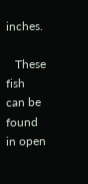inches.

   These fish can be found in open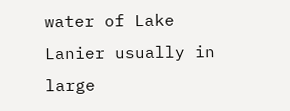water of Lake Lanier usually in large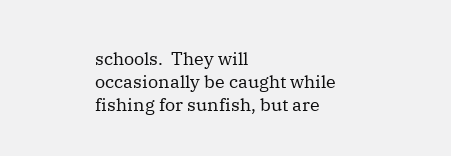schools.  They will occasionally be caught while fishing for sunfish, but are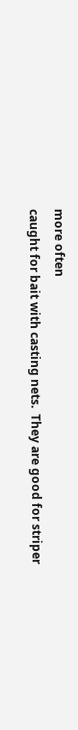more often
caught for bait with casting nets.  They are good for striper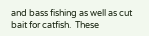and bass fishing as well as cut bait for catfish.  These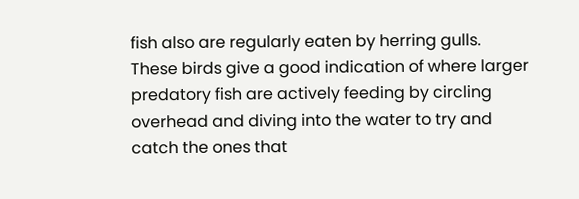fish also are regularly eaten by herring gulls.
These birds give a good indication of where larger predatory fish are actively feeding by circling overhead and diving into the water to try and catch the ones that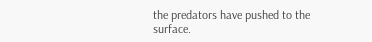the predators have pushed to the surface.